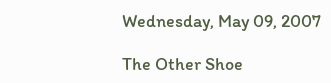Wednesday, May 09, 2007

The Other Shoe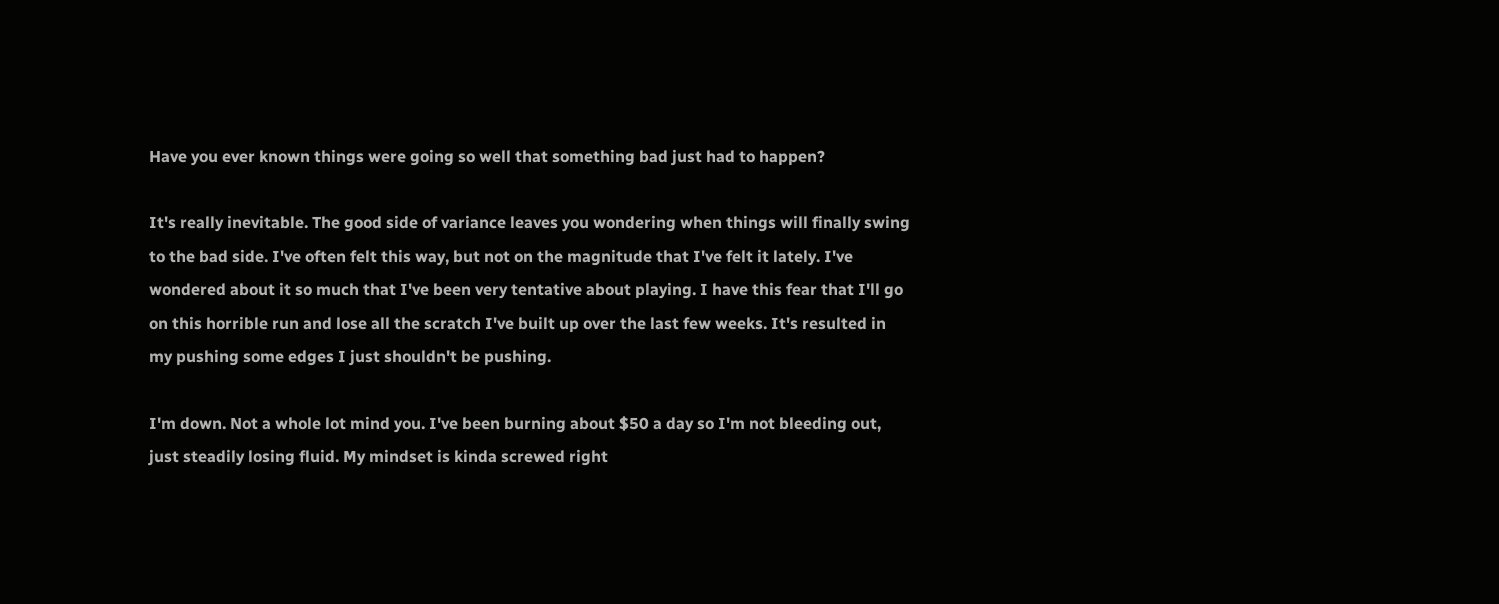Have you ever known things were going so well that something bad just had to happen?

It's really inevitable. The good side of variance leaves you wondering when things will finally swing to the bad side. I've often felt this way, but not on the magnitude that I've felt it lately. I've wondered about it so much that I've been very tentative about playing. I have this fear that I'll go on this horrible run and lose all the scratch I've built up over the last few weeks. It's resulted in my pushing some edges I just shouldn't be pushing.

I'm down. Not a whole lot mind you. I've been burning about $50 a day so I'm not bleeding out, just steadily losing fluid. My mindset is kinda screwed right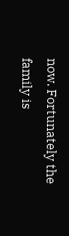now. Fortunately the family is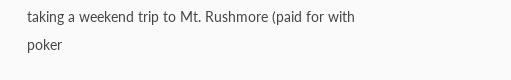taking a weekend trip to Mt. Rushmore (paid for with poker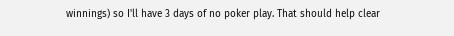winnings) so I'll have 3 days of no poker play. That should help clear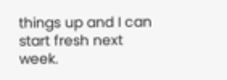things up and I can start fresh next week.